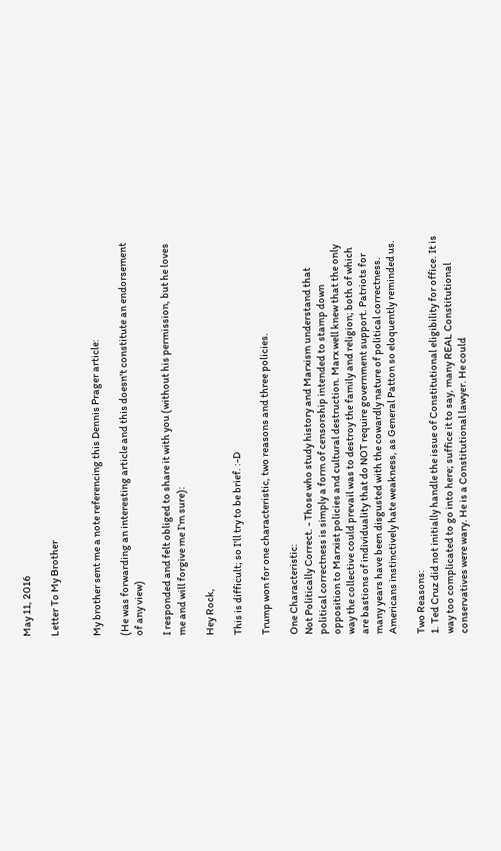May 11, 2016

Letter To My Brother


My brother sent me a note referencing this Dennis Prager article:

(He was forwarding an interesting article and this doesn't constitute an endorsement of any view)

I responded and felt obliged to share it with you (without his permission, but he loves me and will forgive me I'm sure):

Hey Rock,

This is difficult; so I'll try to be brief. :-D

Trump won for one characteristic, two reasons and three policies.

One Characteristic:
Not Politically Correct. - Those who study history and Marxism understand that political correctness is simply a form of censorship intended to stamp down opposition to Marxist policies and cultural destruction. Marx well knew that the only way the collective could prevail was to destroy the family and religion; both of which are bastions of individuality that do NOT require government support. Patriots for many years have been disgusted with the cowardly nature of political correctness. Americans instinctively hate weakness, as General Patton so eloquently reminded us.

Two Reasons:
1. Ted Cruz did not initially handle the issue of Constitutional eligibility for office. It is way too complicated to go into here; suffice it to say, many REAL Constitutional conservatives were wary. He is a Constitutional lawyer. He could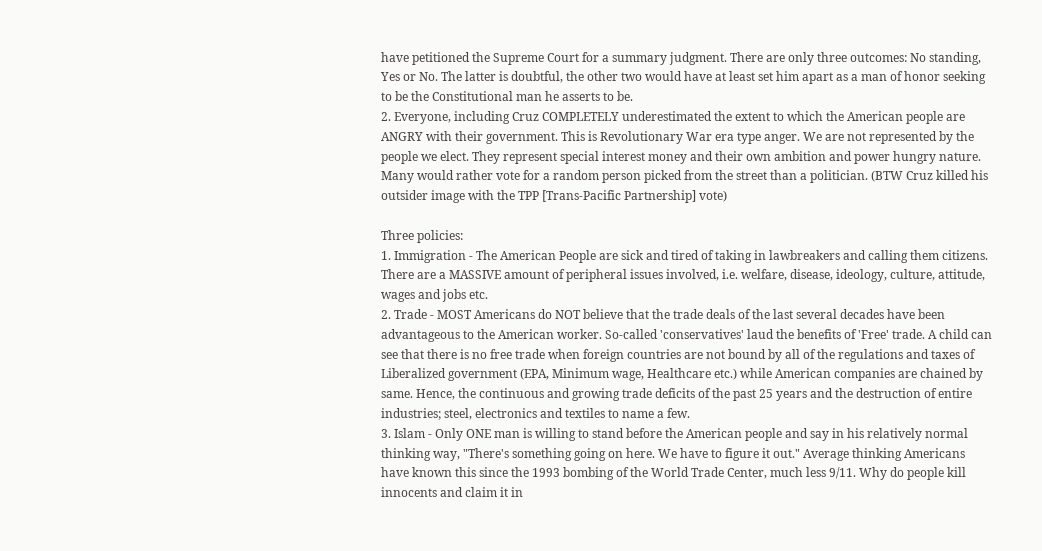have petitioned the Supreme Court for a summary judgment. There are only three outcomes: No standing, Yes or No. The latter is doubtful, the other two would have at least set him apart as a man of honor seeking to be the Constitutional man he asserts to be.
2. Everyone, including Cruz COMPLETELY underestimated the extent to which the American people are ANGRY with their government. This is Revolutionary War era type anger. We are not represented by the people we elect. They represent special interest money and their own ambition and power hungry nature. Many would rather vote for a random person picked from the street than a politician. (BTW Cruz killed his outsider image with the TPP [Trans-Pacific Partnership] vote)

Three policies:
1. Immigration - The American People are sick and tired of taking in lawbreakers and calling them citizens. There are a MASSIVE amount of peripheral issues involved, i.e. welfare, disease, ideology, culture, attitude, wages and jobs etc.
2. Trade - MOST Americans do NOT believe that the trade deals of the last several decades have been advantageous to the American worker. So-called 'conservatives' laud the benefits of 'Free' trade. A child can see that there is no free trade when foreign countries are not bound by all of the regulations and taxes of Liberalized government (EPA, Minimum wage, Healthcare etc.) while American companies are chained by same. Hence, the continuous and growing trade deficits of the past 25 years and the destruction of entire industries; steel, electronics and textiles to name a few.
3. Islam - Only ONE man is willing to stand before the American people and say in his relatively normal thinking way, "There's something going on here. We have to figure it out." Average thinking Americans have known this since the 1993 bombing of the World Trade Center, much less 9/11. Why do people kill innocents and claim it in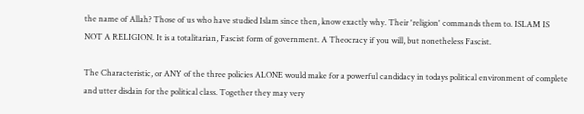the name of Allah? Those of us who have studied Islam since then, know exactly why. Their 'religion' commands them to. ISLAM IS NOT A RELIGION. It is a totalitarian, Fascist form of government. A Theocracy if you will, but nonetheless Fascist.

The Characteristic, or ANY of the three policies ALONE would make for a powerful candidacy in todays political environment of complete and utter disdain for the political class. Together they may very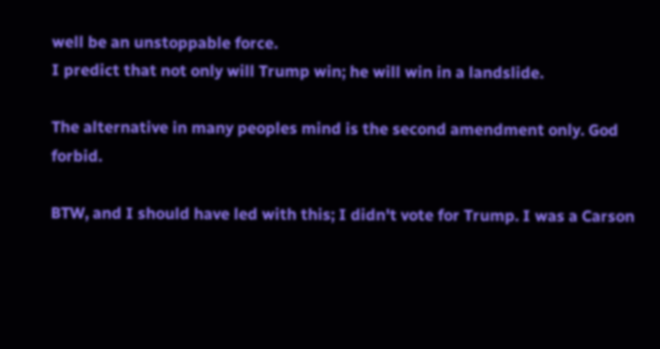well be an unstoppable force.
I predict that not only will Trump win; he will win in a landslide.

The alternative in many peoples mind is the second amendment only. God forbid.

BTW, and I should have led with this; I didn't vote for Trump. I was a Carson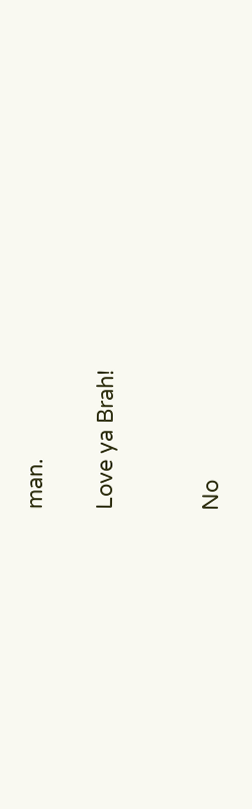man.

Love ya Brah!


No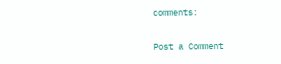comments:

Post a Comment